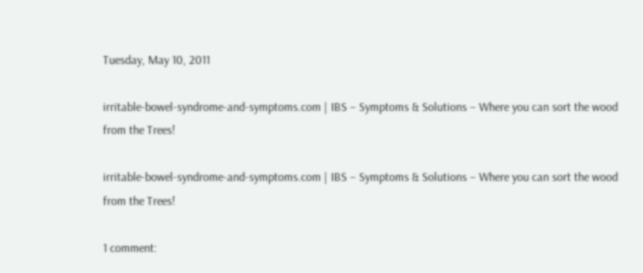Tuesday, May 10, 2011

irritable-bowel-syndrome-and-symptoms.com | IBS – Symptoms & Solutions – Where you can sort the wood from the Trees!

irritable-bowel-syndrome-and-symptoms.com | IBS – Symptoms & Solutions – Where you can sort the wood from the Trees!

1 comment: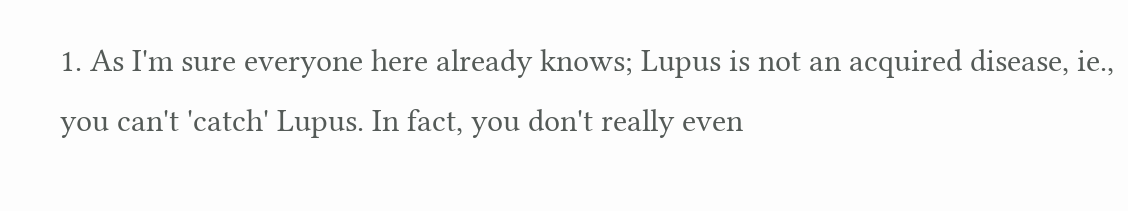1. As I'm sure everyone here already knows; Lupus is not an acquired disease, ie., you can't 'catch' Lupus. In fact, you don't really even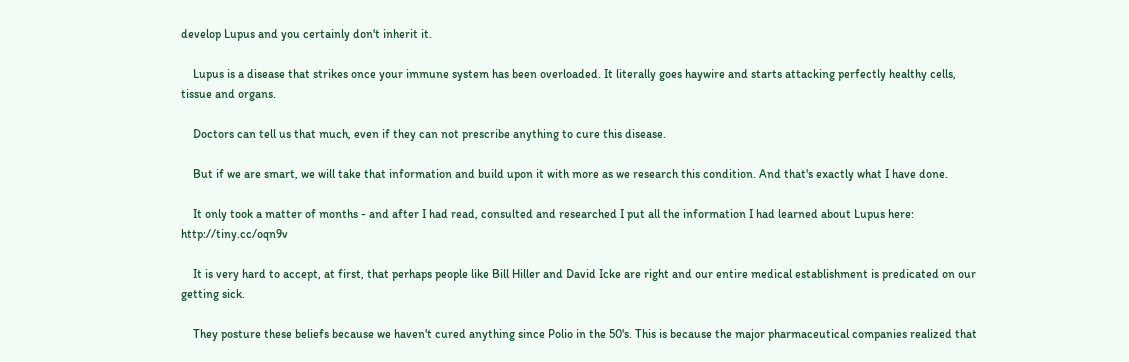develop Lupus and you certainly don't inherit it.

    Lupus is a disease that strikes once your immune system has been overloaded. It literally goes haywire and starts attacking perfectly healthy cells, tissue and organs.

    Doctors can tell us that much, even if they can not prescribe anything to cure this disease.

    But if we are smart, we will take that information and build upon it with more as we research this condition. And that's exactly what I have done.

    It only took a matter of months - and after I had read, consulted and researched I put all the information I had learned about Lupus here: http://tiny.cc/oqn9v

    It is very hard to accept, at first, that perhaps people like Bill Hiller and David Icke are right and our entire medical establishment is predicated on our getting sick.

    They posture these beliefs because we haven't cured anything since Polio in the 50's. This is because the major pharmaceutical companies realized that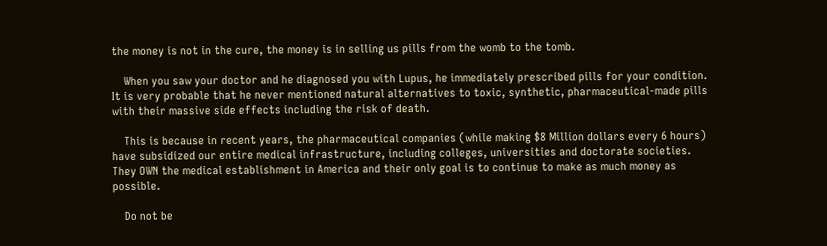the money is not in the cure, the money is in selling us pills from the womb to the tomb.

    When you saw your doctor and he diagnosed you with Lupus, he immediately prescribed pills for your condition. It is very probable that he never mentioned natural alternatives to toxic, synthetic, pharmaceutical-made pills with their massive side effects including the risk of death.

    This is because in recent years, the pharmaceutical companies (while making $8 Million dollars every 6 hours) have subsidized our entire medical infrastructure, including colleges, universities and doctorate societies. They OWN the medical establishment in America and their only goal is to continue to make as much money as possible.

    Do not be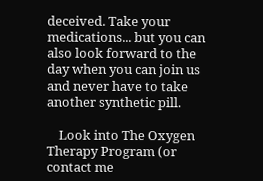deceived. Take your medications... but you can also look forward to the day when you can join us and never have to take another synthetic pill.

    Look into The Oxygen Therapy Program (or contact me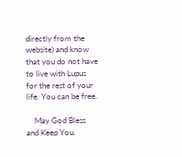directly from the website) and know that you do not have to live with Lupus for the rest of your life. You can be free.

    May God Bless and Keep You.